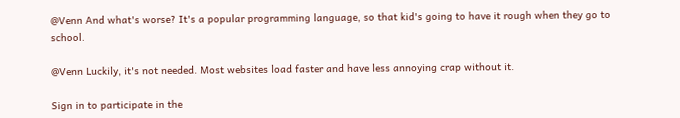@Venn And what's worse? It's a popular programming language, so that kid's going to have it rough when they go to school.

@Venn Luckily, it's not needed. Most websites load faster and have less annoying crap without it.

Sign in to participate in the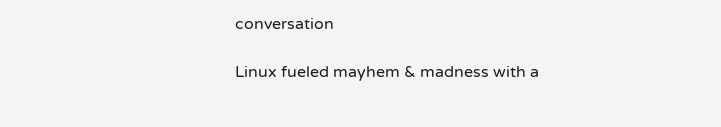conversation

Linux fueled mayhem & madness with a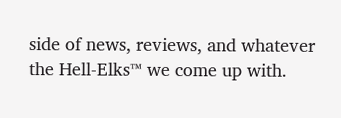side of news, reviews, and whatever the Hell-Elks™ we come up with.